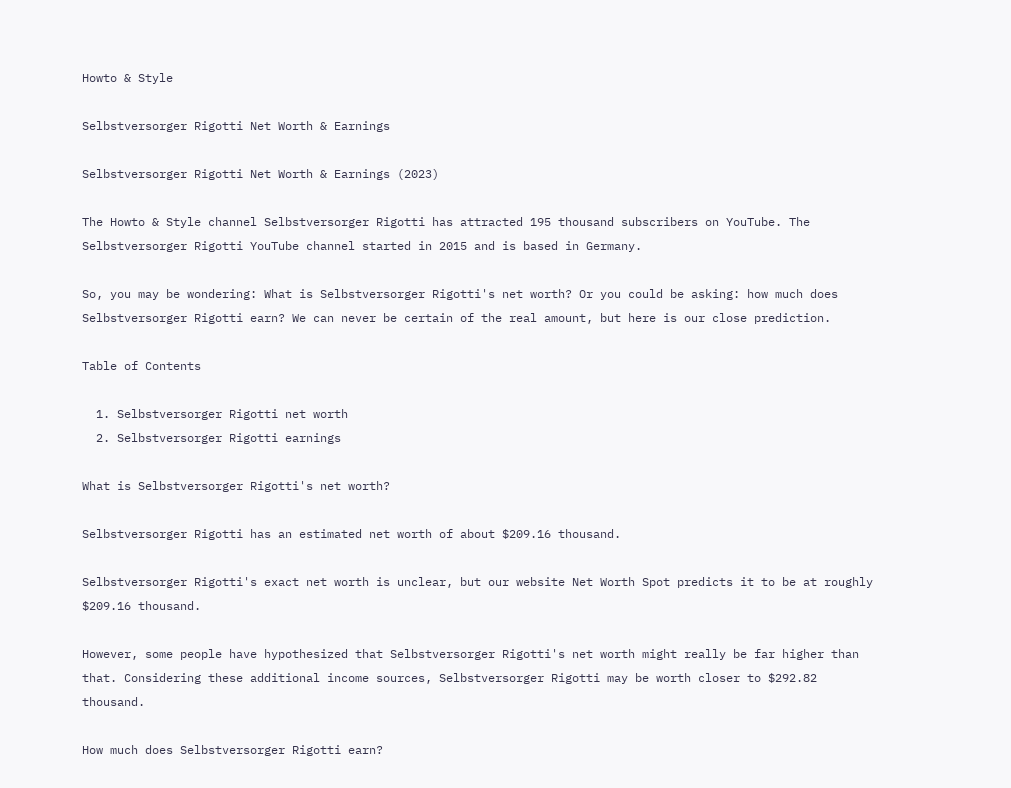Howto & Style

Selbstversorger Rigotti Net Worth & Earnings

Selbstversorger Rigotti Net Worth & Earnings (2023)

The Howto & Style channel Selbstversorger Rigotti has attracted 195 thousand subscribers on YouTube. The Selbstversorger Rigotti YouTube channel started in 2015 and is based in Germany.

So, you may be wondering: What is Selbstversorger Rigotti's net worth? Or you could be asking: how much does Selbstversorger Rigotti earn? We can never be certain of the real amount, but here is our close prediction.

Table of Contents

  1. Selbstversorger Rigotti net worth
  2. Selbstversorger Rigotti earnings

What is Selbstversorger Rigotti's net worth?

Selbstversorger Rigotti has an estimated net worth of about $209.16 thousand.

Selbstversorger Rigotti's exact net worth is unclear, but our website Net Worth Spot predicts it to be at roughly $209.16 thousand.

However, some people have hypothesized that Selbstversorger Rigotti's net worth might really be far higher than that. Considering these additional income sources, Selbstversorger Rigotti may be worth closer to $292.82 thousand.

How much does Selbstversorger Rigotti earn?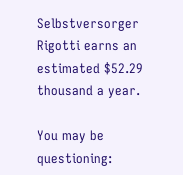Selbstversorger Rigotti earns an estimated $52.29 thousand a year.

You may be questioning: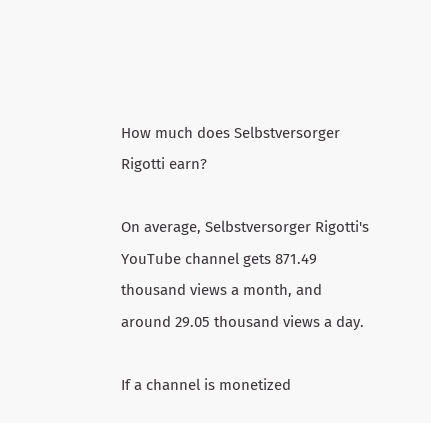How much does Selbstversorger Rigotti earn?

On average, Selbstversorger Rigotti's YouTube channel gets 871.49 thousand views a month, and around 29.05 thousand views a day.

If a channel is monetized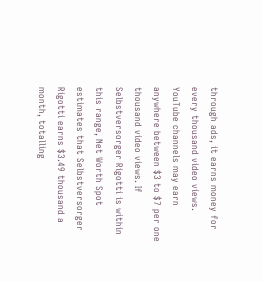through ads, it earns money for every thousand video views. YouTube channels may earn anywhere between $3 to $7 per one thousand video views. If Selbstversorger Rigotti is within this range, Net Worth Spot estimates that Selbstversorger Rigotti earns $3.49 thousand a month, totalling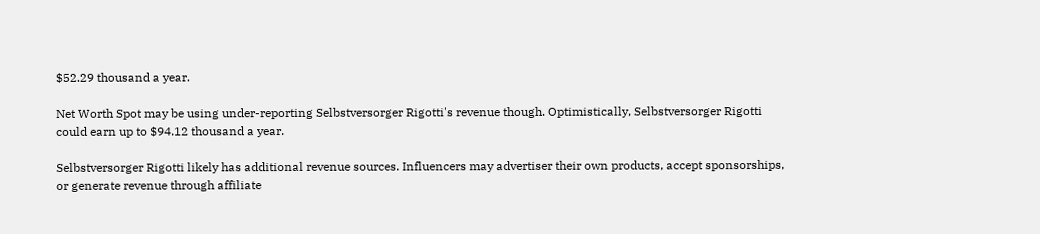$52.29 thousand a year.

Net Worth Spot may be using under-reporting Selbstversorger Rigotti's revenue though. Optimistically, Selbstversorger Rigotti could earn up to $94.12 thousand a year.

Selbstversorger Rigotti likely has additional revenue sources. Influencers may advertiser their own products, accept sponsorships, or generate revenue through affiliate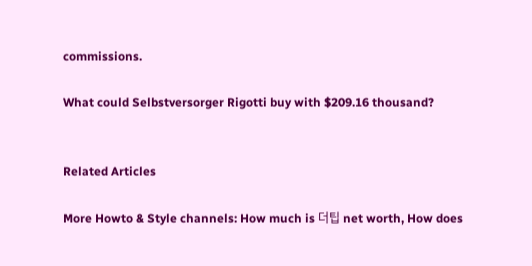commissions.

What could Selbstversorger Rigotti buy with $209.16 thousand?


Related Articles

More Howto & Style channels: How much is 더팁 net worth, How does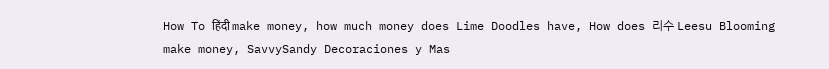How To हिंदी make money, how much money does Lime Doodles have, How does 리수 Leesu Blooming make money, SavvySandy Decoraciones y Mas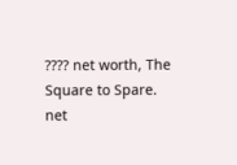???? net worth, The Square to Spare. net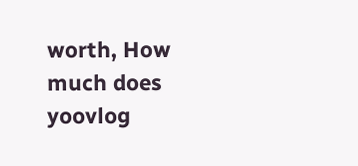worth, How much does yoovlog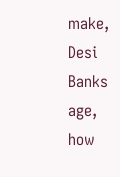make, Desi Banks age, how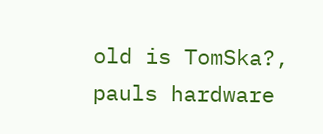old is TomSka?, pauls hardware